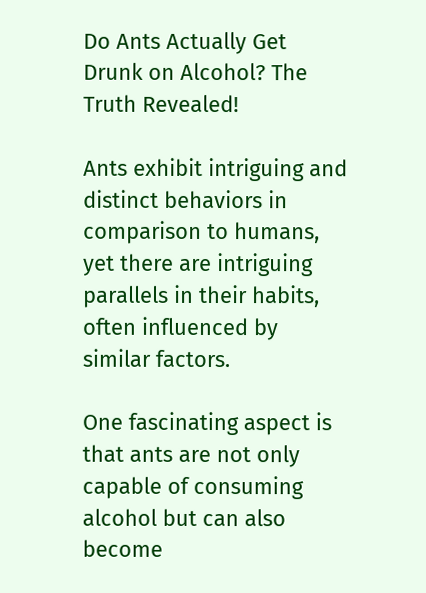Do Ants Actually Get Drunk on Alcohol? The Truth Revealed!

Ants exhibit intriguing and distinct behaviors in comparison to humans, yet there are intriguing parallels in their habits, often influenced by similar factors.

One fascinating aspect is that ants are not only capable of consuming alcohol but can also become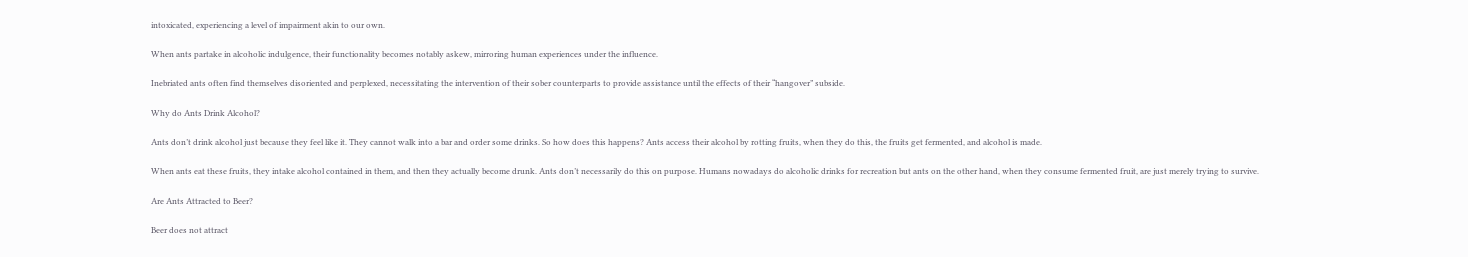intoxicated, experiencing a level of impairment akin to our own.

When ants partake in alcoholic indulgence, their functionality becomes notably askew, mirroring human experiences under the influence.

Inebriated ants often find themselves disoriented and perplexed, necessitating the intervention of their sober counterparts to provide assistance until the effects of their “hangover” subside.

Why do Ants Drink Alcohol?

Ants don’t drink alcohol just because they feel like it. They cannot walk into a bar and order some drinks. So how does this happens? Ants access their alcohol by rotting fruits, when they do this, the fruits get fermented, and alcohol is made.

When ants eat these fruits, they intake alcohol contained in them, and then they actually become drunk. Ants don’t necessarily do this on purpose. Humans nowadays do alcoholic drinks for recreation but ants on the other hand, when they consume fermented fruit, are just merely trying to survive.

Are Ants Attracted to Beer?

Beer does not attract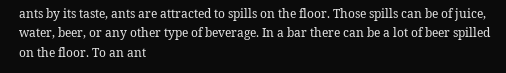ants by its taste, ants are attracted to spills on the floor. Those spills can be of juice, water, beer, or any other type of beverage. In a bar there can be a lot of beer spilled on the floor. To an ant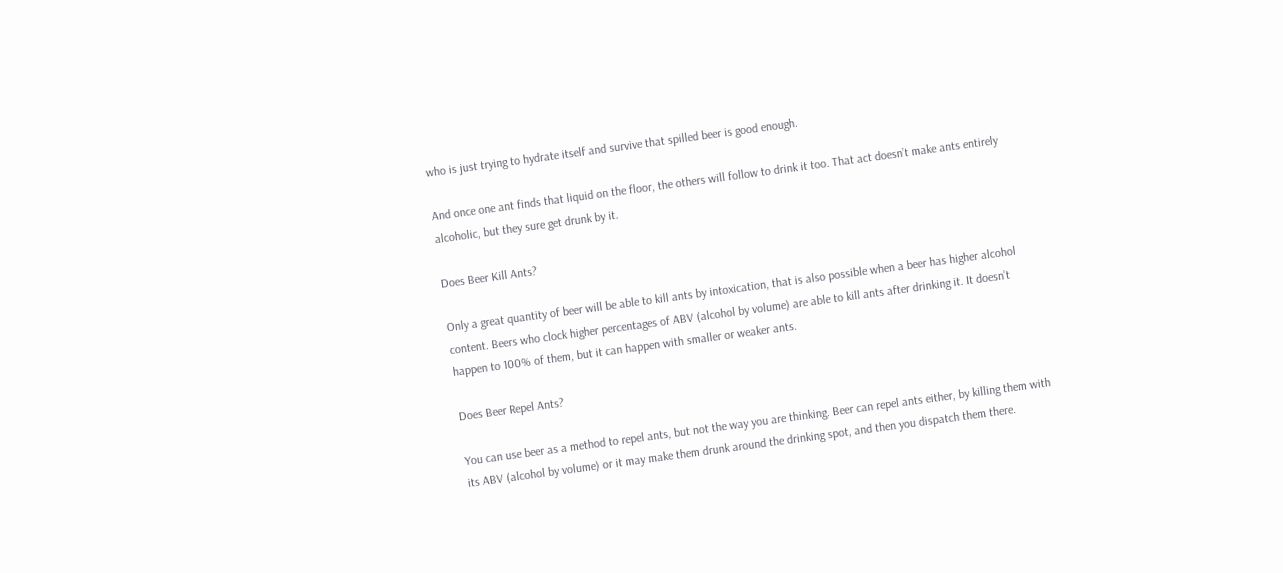who is just trying to hydrate itself and survive that spilled beer is good enough.

And once one ant finds that liquid on the floor, the others will follow to drink it too. That act doesn’t make ants entirely alcoholic, but they sure get drunk by it.

Does Beer Kill Ants?

Only a great quantity of beer will be able to kill ants by intoxication, that is also possible when a beer has higher alcohol content. Beers who clock higher percentages of ABV (alcohol by volume) are able to kill ants after drinking it. It doesn’t happen to 100% of them, but it can happen with smaller or weaker ants.

Does Beer Repel Ants?

You can use beer as a method to repel ants, but not the way you are thinking. Beer can repel ants either, by killing them with its ABV (alcohol by volume) or it may make them drunk around the drinking spot, and then you dispatch them there.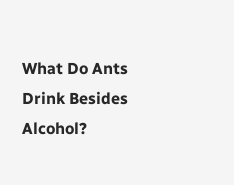What Do Ants Drink Besides Alcohol?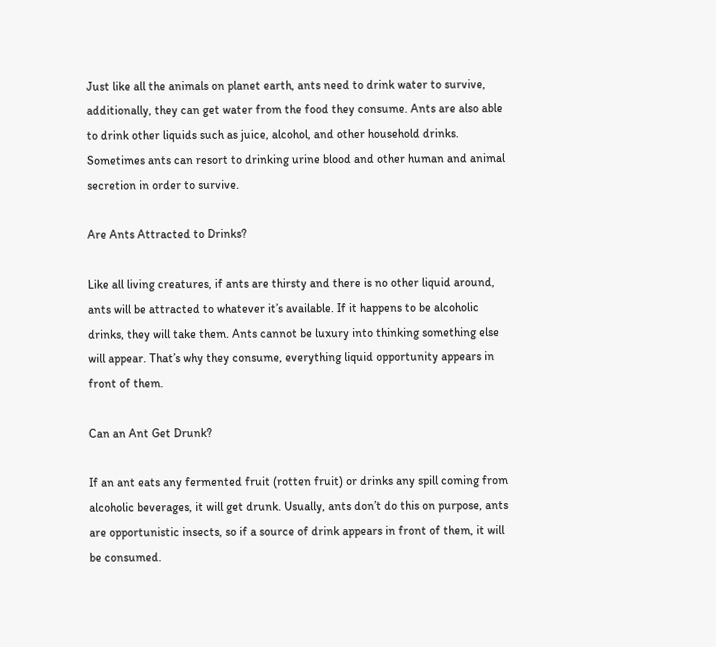Just like all the animals on planet earth, ants need to drink water to survive, additionally, they can get water from the food they consume. Ants are also able to drink other liquids such as juice, alcohol, and other household drinks. Sometimes ants can resort to drinking urine blood and other human and animal secretion in order to survive.

Are Ants Attracted to Drinks?

Like all living creatures, if ants are thirsty and there is no other liquid around, ants will be attracted to whatever it’s available. If it happens to be alcoholic drinks, they will take them. Ants cannot be luxury into thinking something else will appear. That’s why they consume, everything liquid opportunity appears in front of them.

Can an Ant Get Drunk?

If an ant eats any fermented fruit (rotten fruit) or drinks any spill coming from alcoholic beverages, it will get drunk. Usually, ants don’t do this on purpose, ants are opportunistic insects, so if a source of drink appears in front of them, it will be consumed.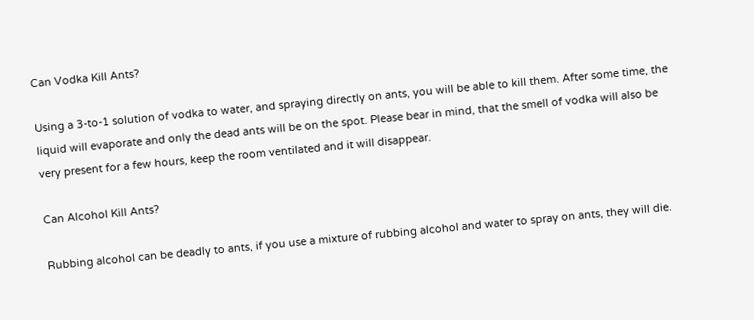Can Vodka Kill Ants?

Using a 3-to-1 solution of vodka to water, and spraying directly on ants, you will be able to kill them. After some time, the liquid will evaporate and only the dead ants will be on the spot. Please bear in mind, that the smell of vodka will also be very present for a few hours, keep the room ventilated and it will disappear.

Can Alcohol Kill Ants?

Rubbing alcohol can be deadly to ants, if you use a mixture of rubbing alcohol and water to spray on ants, they will die.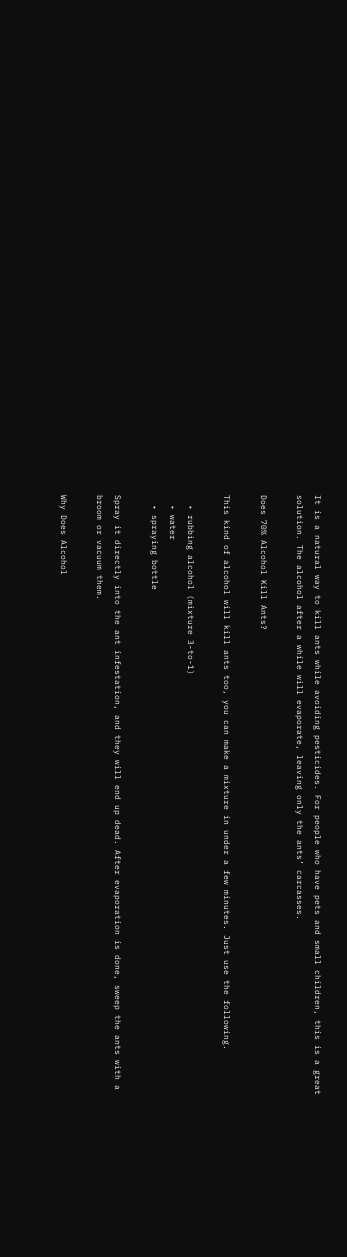It is a natural way to kill ants while avoiding pesticides. For people who have pets and small children, this is a great solution. The alcohol after a while will evaporate, leaving only the ants’ carcasses.

Does 70% Alcohol Kill Ants?

This kind of alcohol will kill ants too, you can make a mixture in under a few minutes. Just use the following.

  • rubbing alcohol (mixture 3-to-1)
  • water
  • spraying bottle

Spray it directly into the ant infestation, and they will end up dead. After evaporation is done, sweep the ants with a broom or vacuum them.

Why Does Alcohol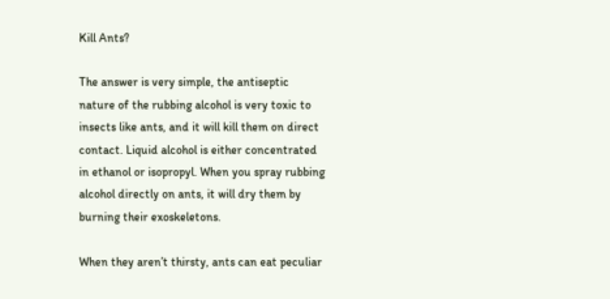Kill Ants?

The answer is very simple, the antiseptic nature of the rubbing alcohol is very toxic to insects like ants, and it will kill them on direct contact. Liquid alcohol is either concentrated in ethanol or isopropyl. When you spray rubbing alcohol directly on ants, it will dry them by burning their exoskeletons.

When they aren’t thirsty, ants can eat peculiar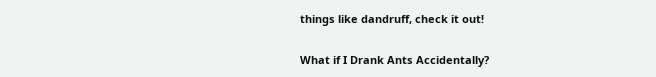things like dandruff, check it out!

What if I Drank Ants Accidentally?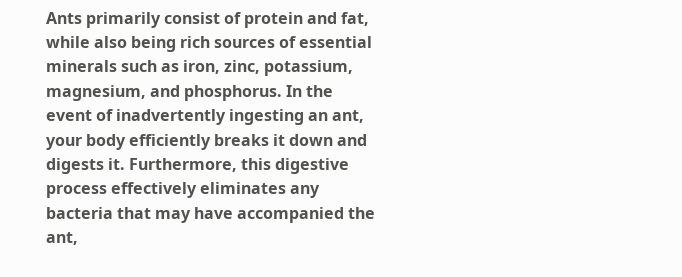Ants primarily consist of protein and fat, while also being rich sources of essential minerals such as iron, zinc, potassium, magnesium, and phosphorus. In the event of inadvertently ingesting an ant, your body efficiently breaks it down and digests it. Furthermore, this digestive process effectively eliminates any bacteria that may have accompanied the ant,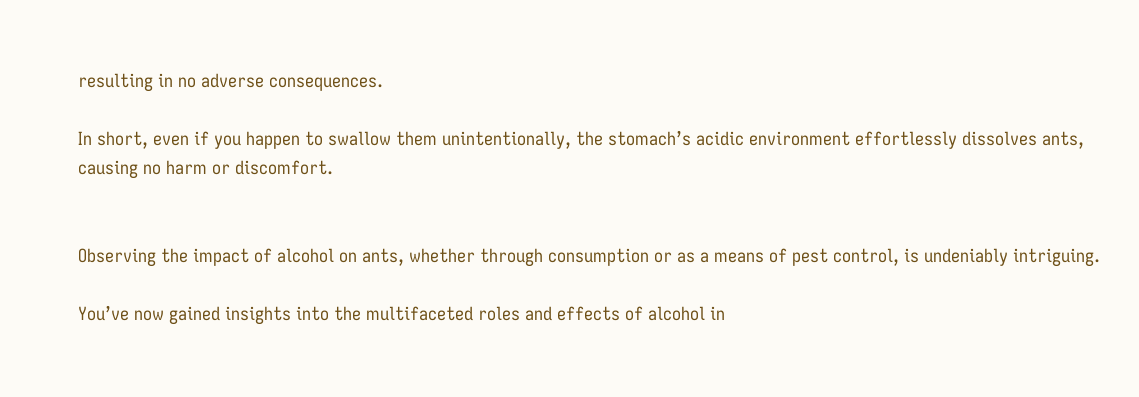resulting in no adverse consequences.

In short, even if you happen to swallow them unintentionally, the stomach’s acidic environment effortlessly dissolves ants, causing no harm or discomfort.


Observing the impact of alcohol on ants, whether through consumption or as a means of pest control, is undeniably intriguing.

You’ve now gained insights into the multifaceted roles and effects of alcohol in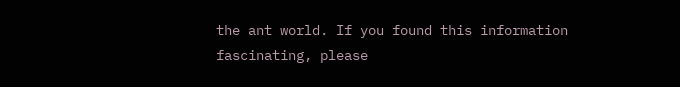the ant world. If you found this information fascinating, please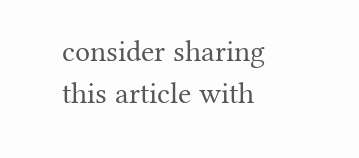consider sharing this article with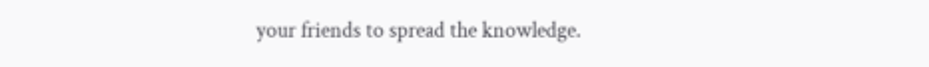your friends to spread the knowledge.